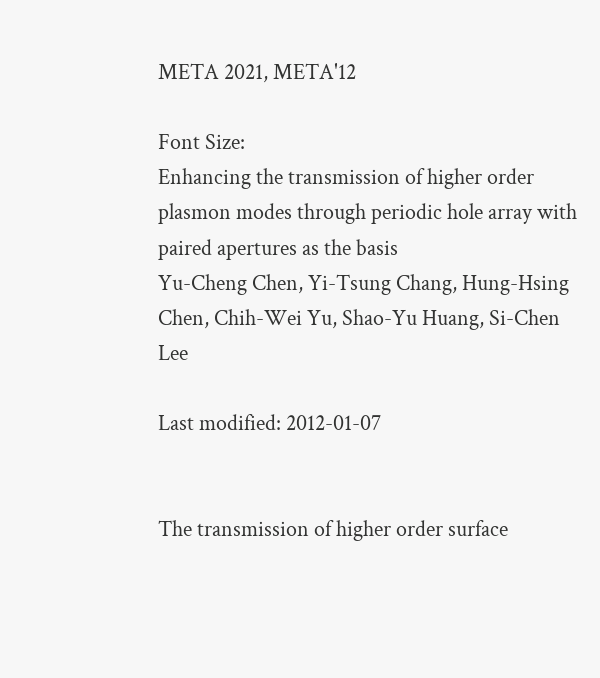META 2021, META'12

Font Size:
Enhancing the transmission of higher order plasmon modes through periodic hole array with paired apertures as the basis
Yu-Cheng Chen, Yi-Tsung Chang, Hung-Hsing Chen, Chih-Wei Yu, Shao-Yu Huang, Si-Chen Lee

Last modified: 2012-01-07


The transmission of higher order surface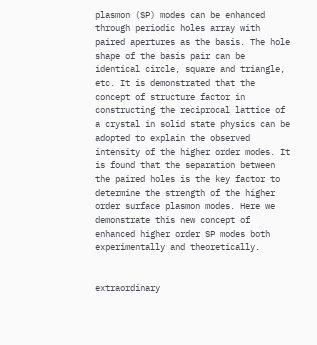plasmon (SP) modes can be enhanced through periodic holes array with paired apertures as the basis. The hole shape of the basis pair can be identical circle, square and triangle, etc. It is demonstrated that the concept of structure factor in constructing the reciprocal lattice of a crystal in solid state physics can be adopted to explain the observed intensity of the higher order modes. It is found that the separation between the paired holes is the key factor to determine the strength of the higher order surface plasmon modes. Here we demonstrate this new concept of enhanced higher order SP modes both experimentally and theoretically.


extraordinary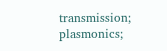transmission; plasmonics;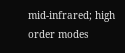mid-infrared; high order modes